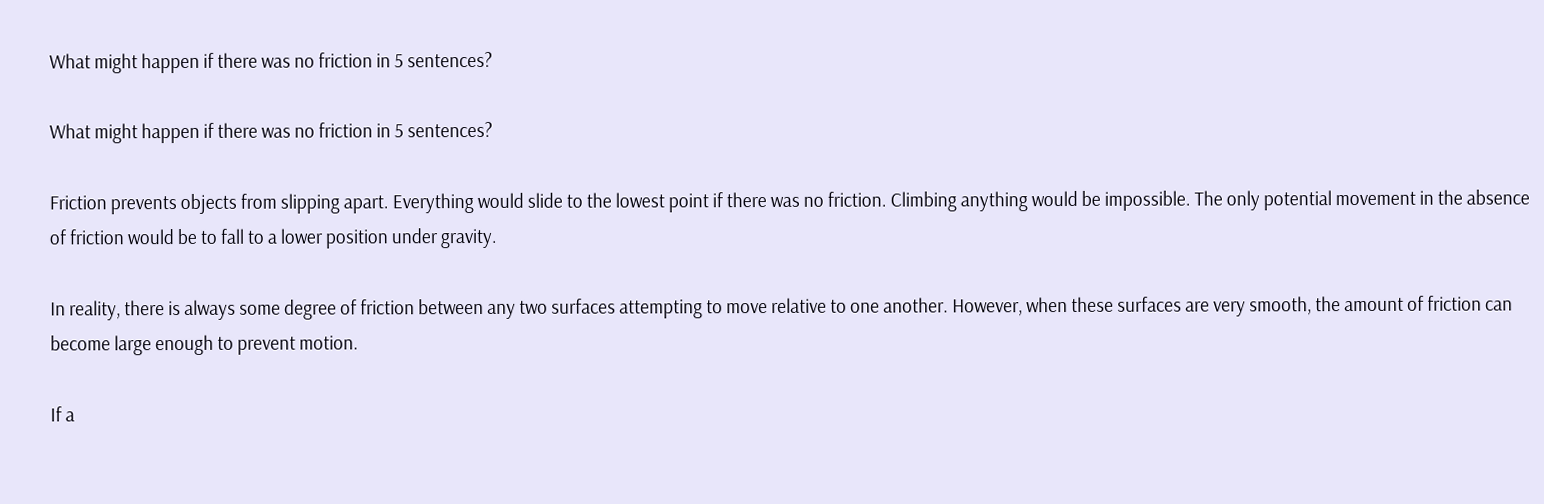What might happen if there was no friction in 5 sentences?

What might happen if there was no friction in 5 sentences?

Friction prevents objects from slipping apart. Everything would slide to the lowest point if there was no friction. Climbing anything would be impossible. The only potential movement in the absence of friction would be to fall to a lower position under gravity.

In reality, there is always some degree of friction between any two surfaces attempting to move relative to one another. However, when these surfaces are very smooth, the amount of friction can become large enough to prevent motion.

If a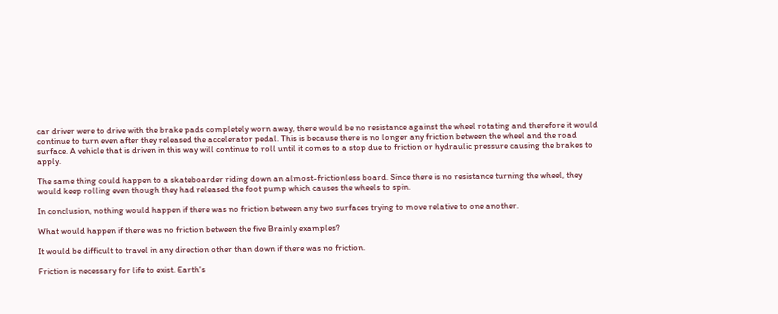car driver were to drive with the brake pads completely worn away, there would be no resistance against the wheel rotating and therefore it would continue to turn even after they released the accelerator pedal. This is because there is no longer any friction between the wheel and the road surface. A vehicle that is driven in this way will continue to roll until it comes to a stop due to friction or hydraulic pressure causing the brakes to apply.

The same thing could happen to a skateboarder riding down an almost-frictionless board. Since there is no resistance turning the wheel, they would keep rolling even though they had released the foot pump which causes the wheels to spin.

In conclusion, nothing would happen if there was no friction between any two surfaces trying to move relative to one another.

What would happen if there was no friction between the five Brainly examples?

It would be difficult to travel in any direction other than down if there was no friction.

Friction is necessary for life to exist. Earth's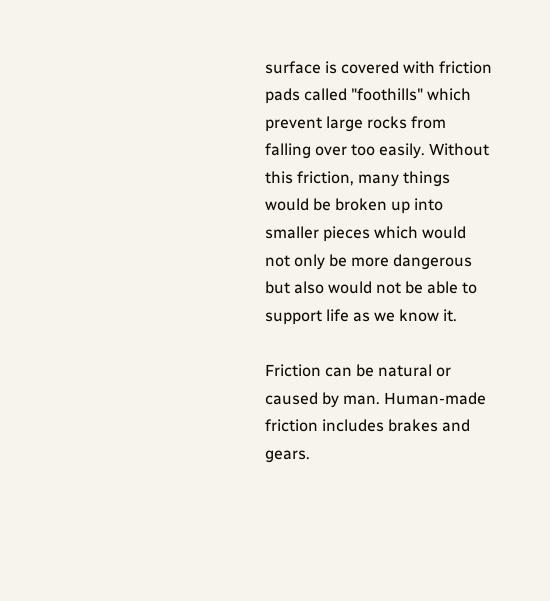surface is covered with friction pads called "foothills" which prevent large rocks from falling over too easily. Without this friction, many things would be broken up into smaller pieces which would not only be more dangerous but also would not be able to support life as we know it.

Friction can be natural or caused by man. Human-made friction includes brakes and gears.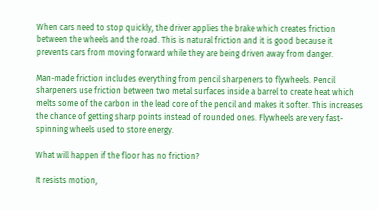When cars need to stop quickly, the driver applies the brake which creates friction between the wheels and the road. This is natural friction and it is good because it prevents cars from moving forward while they are being driven away from danger.

Man-made friction includes everything from pencil sharpeners to flywheels. Pencil sharpeners use friction between two metal surfaces inside a barrel to create heat which melts some of the carbon in the lead core of the pencil and makes it softer. This increases the chance of getting sharp points instead of rounded ones. Flywheels are very fast-spinning wheels used to store energy.

What will happen if the floor has no friction?

It resists motion,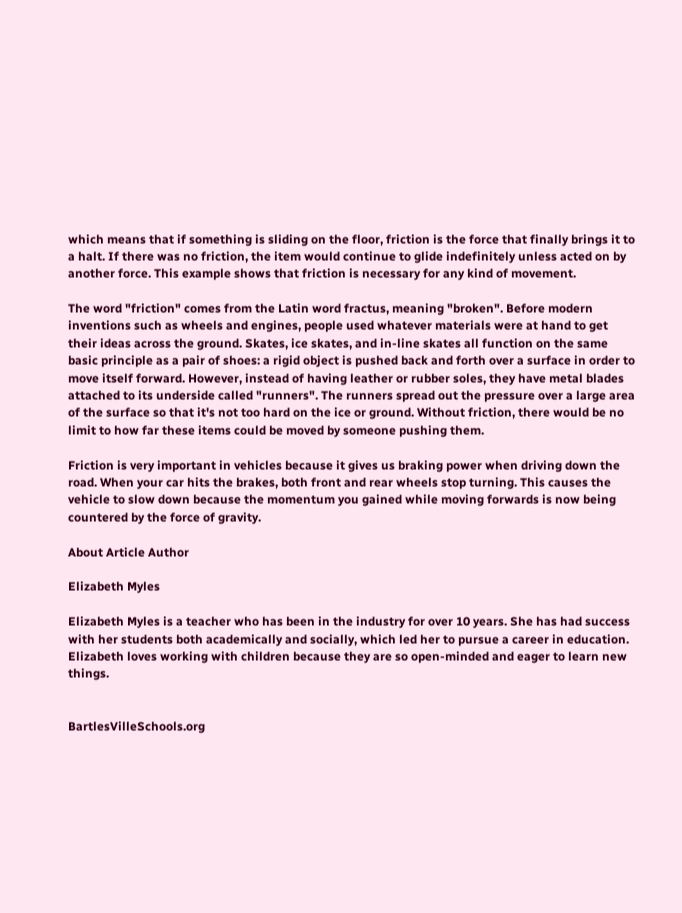which means that if something is sliding on the floor, friction is the force that finally brings it to a halt. If there was no friction, the item would continue to glide indefinitely unless acted on by another force. This example shows that friction is necessary for any kind of movement.

The word "friction" comes from the Latin word fractus, meaning "broken". Before modern inventions such as wheels and engines, people used whatever materials were at hand to get their ideas across the ground. Skates, ice skates, and in-line skates all function on the same basic principle as a pair of shoes: a rigid object is pushed back and forth over a surface in order to move itself forward. However, instead of having leather or rubber soles, they have metal blades attached to its underside called "runners". The runners spread out the pressure over a large area of the surface so that it's not too hard on the ice or ground. Without friction, there would be no limit to how far these items could be moved by someone pushing them.

Friction is very important in vehicles because it gives us braking power when driving down the road. When your car hits the brakes, both front and rear wheels stop turning. This causes the vehicle to slow down because the momentum you gained while moving forwards is now being countered by the force of gravity.

About Article Author

Elizabeth Myles

Elizabeth Myles is a teacher who has been in the industry for over 10 years. She has had success with her students both academically and socially, which led her to pursue a career in education. Elizabeth loves working with children because they are so open-minded and eager to learn new things.


BartlesVilleSchools.org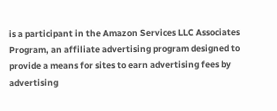is a participant in the Amazon Services LLC Associates Program, an affiliate advertising program designed to provide a means for sites to earn advertising fees by advertising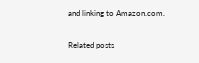and linking to Amazon.com.

Related posts